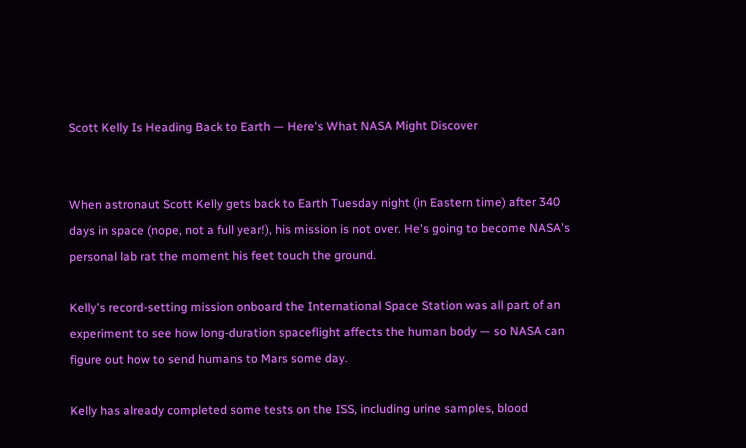Scott Kelly Is Heading Back to Earth — Here's What NASA Might Discover


When astronaut Scott Kelly gets back to Earth Tuesday night (in Eastern time) after 340 days in space (nope, not a full year!), his mission is not over. He's going to become NASA's personal lab rat the moment his feet touch the ground.

Kelly's record-setting mission onboard the International Space Station was all part of an experiment to see how long-duration spaceflight affects the human body — so NASA can figure out how to send humans to Mars some day.

Kelly has already completed some tests on the ISS, including urine samples, blood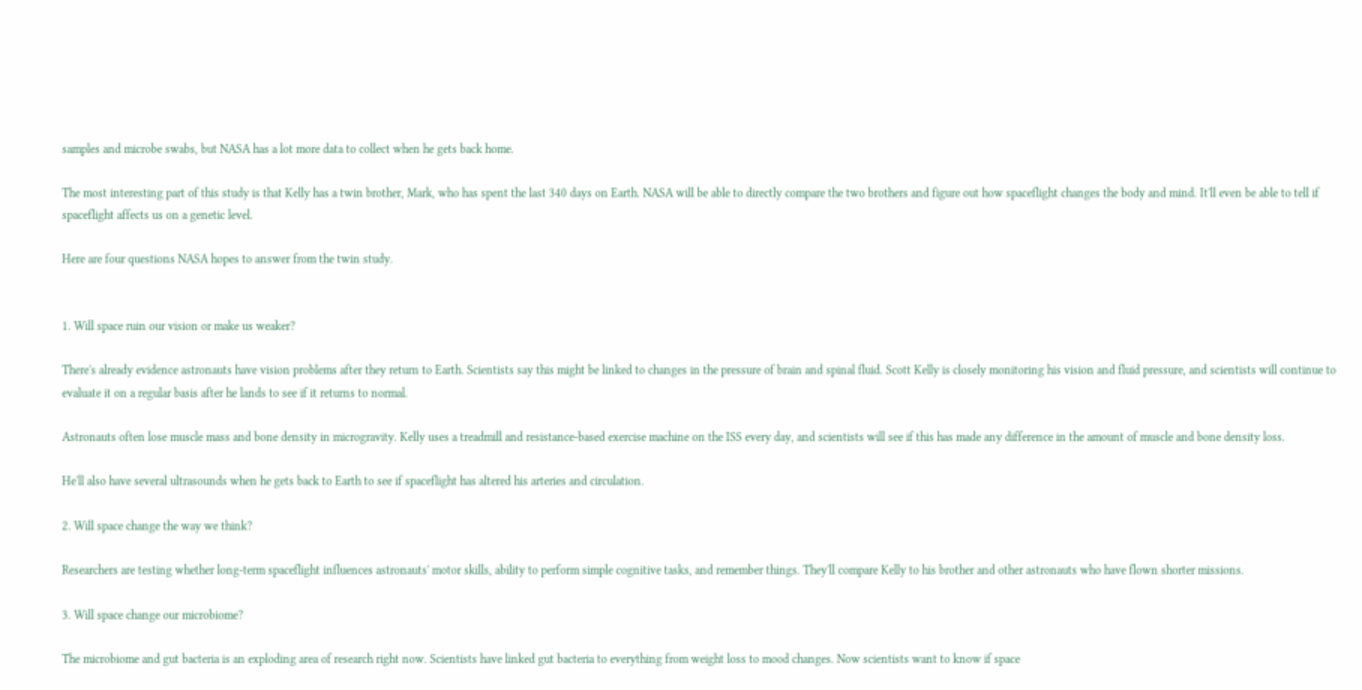samples and microbe swabs, but NASA has a lot more data to collect when he gets back home.

The most interesting part of this study is that Kelly has a twin brother, Mark, who has spent the last 340 days on Earth. NASA will be able to directly compare the two brothers and figure out how spaceflight changes the body and mind. It'll even be able to tell if spaceflight affects us on a genetic level.

Here are four questions NASA hopes to answer from the twin study.


1. Will space ruin our vision or make us weaker?

There's already evidence astronauts have vision problems after they return to Earth. Scientists say this might be linked to changes in the pressure of brain and spinal fluid. Scott Kelly is closely monitoring his vision and fluid pressure, and scientists will continue to evaluate it on a regular basis after he lands to see if it returns to normal.

Astronauts often lose muscle mass and bone density in microgravity. Kelly uses a treadmill and resistance-based exercise machine on the ISS every day, and scientists will see if this has made any difference in the amount of muscle and bone density loss.

He'll also have several ultrasounds when he gets back to Earth to see if spaceflight has altered his arteries and circulation.

2. Will space change the way we think?

Researchers are testing whether long-term spaceflight influences astronauts' motor skills, ability to perform simple cognitive tasks, and remember things. They'll compare Kelly to his brother and other astronauts who have flown shorter missions.

3. Will space change our microbiome?

The microbiome and gut bacteria is an exploding area of research right now. Scientists have linked gut bacteria to everything from weight loss to mood changes. Now scientists want to know if space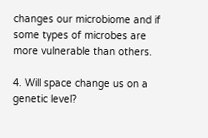changes our microbiome and if some types of microbes are more vulnerable than others.

4. Will space change us on a genetic level?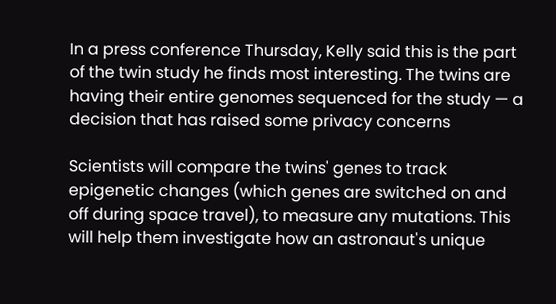In a press conference Thursday, Kelly said this is the part of the twin study he finds most interesting. The twins are having their entire genomes sequenced for the study — a decision that has raised some privacy concerns

Scientists will compare the twins' genes to track epigenetic changes (which genes are switched on and off during space travel), to measure any mutations. This will help them investigate how an astronaut's unique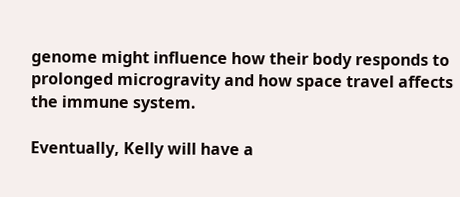genome might influence how their body responds to prolonged microgravity and how space travel affects the immune system.

Eventually, Kelly will have a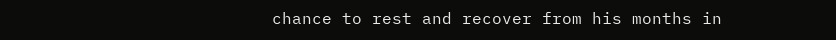chance to rest and recover from his months in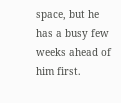space, but he has a busy few weeks ahead of him first.